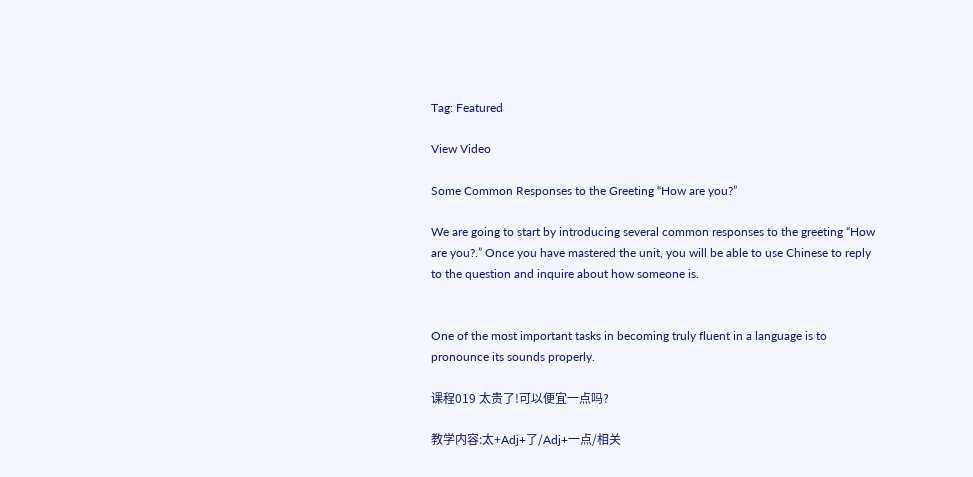Tag: Featured

View Video

Some Common Responses to the Greeting “How are you?”

We are going to start by introducing several common responses to the greeting “How are you?.” Once you have mastered the unit, you will be able to use Chinese to reply to the question and inquire about how someone is.


One of the most important tasks in becoming truly fluent in a language is to pronounce its sounds properly.

课程019 太贵了!可以便宜一点吗?

教学内容:太+Adj+了/Adj+一点/相关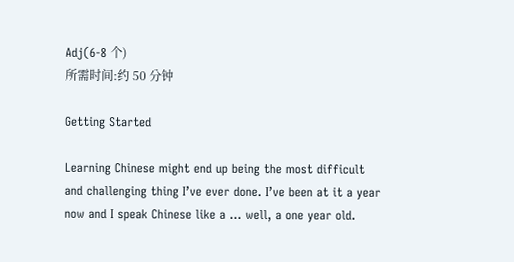Adj(6-8 个)
所需时间:约 50 分钟

Getting Started

Learning Chinese might end up being the most difficult and challenging thing I’ve ever done. I’ve been at it a year now and I speak Chinese like a … well, a one year old.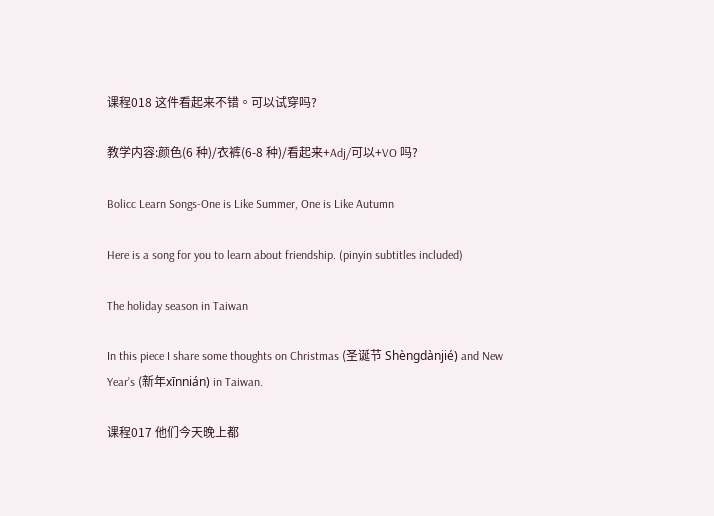课程018 这件看起来不错。可以试穿吗?

教学内容:颜色(6 种)/衣裤(6-8 种)/看起来+Adj/可以+VO 吗?

Bolicc Learn Songs-One is Like Summer, One is Like Autumn

Here is a song for you to learn about friendship. (pinyin subtitles included)

The holiday season in Taiwan

In this piece I share some thoughts on Christmas (圣诞节 Shèngdànjié) and New Year’s (新年xīnnián) in Taiwan.

课程017 他们今天晚上都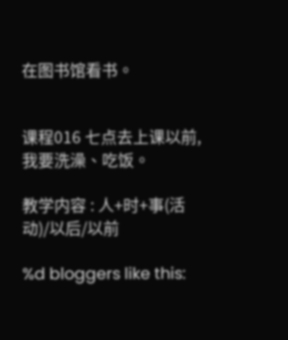在图书馆看书。


课程016 七点去上课以前,我要洗澡、吃饭。

教学内容 : 人+时+事(活动)/以后/以前

%d bloggers like this: